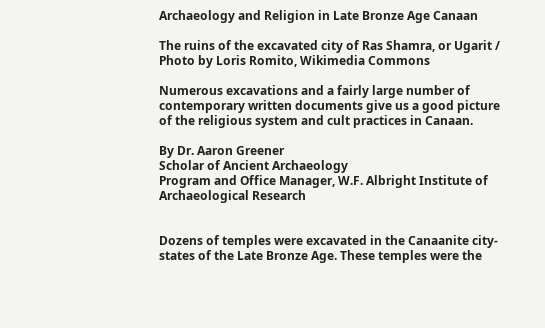Archaeology and Religion in Late Bronze Age Canaan

The ruins of the excavated city of Ras Shamra, or Ugarit / Photo by Loris Romito, Wikimedia Commons

Numerous excavations and a fairly large number of contemporary written documents give us a good picture of the religious system and cult practices in Canaan.

By Dr. Aaron Greener
Scholar of Ancient Archaeology
Program and Office Manager, W.F. Albright Institute of Archaeological Research


Dozens of temples were excavated in the Canaanite city-states of the Late Bronze Age. These temples were the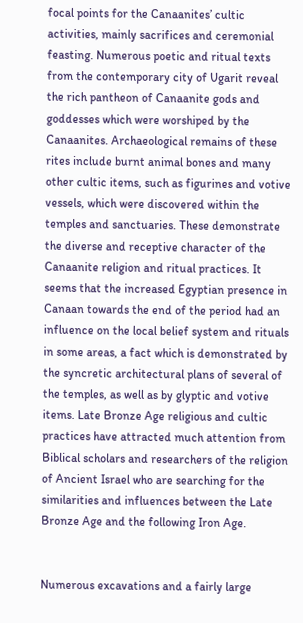focal points for the Canaanites’ cultic activities, mainly sacrifices and ceremonial feasting. Numerous poetic and ritual texts from the contemporary city of Ugarit reveal the rich pantheon of Canaanite gods and goddesses which were worshiped by the Canaanites. Archaeological remains of these rites include burnt animal bones and many other cultic items, such as figurines and votive vessels, which were discovered within the temples and sanctuaries. These demonstrate the diverse and receptive character of the Canaanite religion and ritual practices. It seems that the increased Egyptian presence in Canaan towards the end of the period had an influence on the local belief system and rituals in some areas, a fact which is demonstrated by the syncretic architectural plans of several of the temples, as well as by glyptic and votive items. Late Bronze Age religious and cultic practices have attracted much attention from Biblical scholars and researchers of the religion of Ancient Israel who are searching for the similarities and influences between the Late Bronze Age and the following Iron Age.


Numerous excavations and a fairly large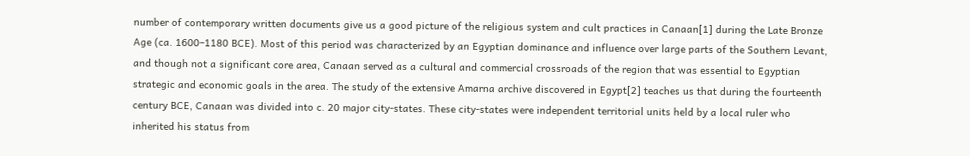number of contemporary written documents give us a good picture of the religious system and cult practices in Canaan[1] during the Late Bronze Age (ca. 1600–1180 BCE). Most of this period was characterized by an Egyptian dominance and influence over large parts of the Southern Levant, and though not a significant core area, Canaan served as a cultural and commercial crossroads of the region that was essential to Egyptian strategic and economic goals in the area. The study of the extensive Amarna archive discovered in Egypt[2] teaches us that during the fourteenth century BCE, Canaan was divided into c. 20 major city-states. These city-states were independent territorial units held by a local ruler who inherited his status from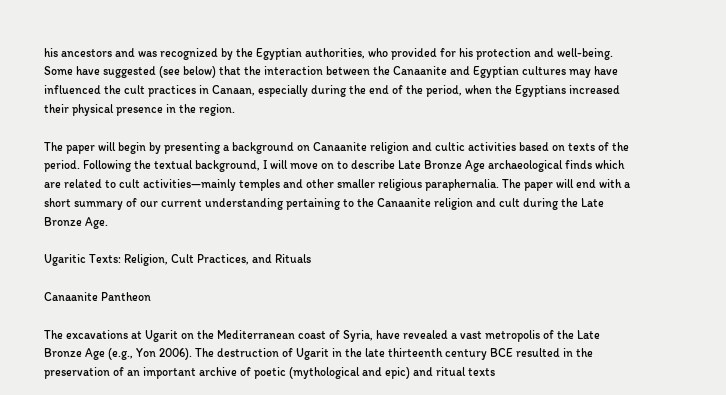his ancestors and was recognized by the Egyptian authorities, who provided for his protection and well-being. Some have suggested (see below) that the interaction between the Canaanite and Egyptian cultures may have influenced the cult practices in Canaan, especially during the end of the period, when the Egyptians increased their physical presence in the region.

The paper will begin by presenting a background on Canaanite religion and cultic activities based on texts of the period. Following the textual background, I will move on to describe Late Bronze Age archaeological finds which are related to cult activities—mainly temples and other smaller religious paraphernalia. The paper will end with a short summary of our current understanding pertaining to the Canaanite religion and cult during the Late Bronze Age.

Ugaritic Texts: Religion, Cult Practices, and Rituals

Canaanite Pantheon

The excavations at Ugarit on the Mediterranean coast of Syria, have revealed a vast metropolis of the Late Bronze Age (e.g., Yon 2006). The destruction of Ugarit in the late thirteenth century BCE resulted in the preservation of an important archive of poetic (mythological and epic) and ritual texts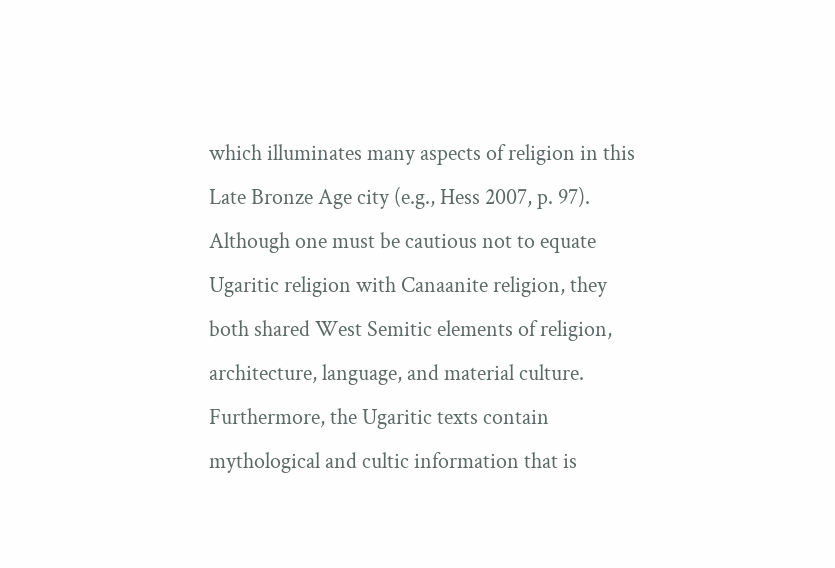which illuminates many aspects of religion in this Late Bronze Age city (e.g., Hess 2007, p. 97). Although one must be cautious not to equate Ugaritic religion with Canaanite religion, they both shared West Semitic elements of religion, architecture, language, and material culture. Furthermore, the Ugaritic texts contain mythological and cultic information that is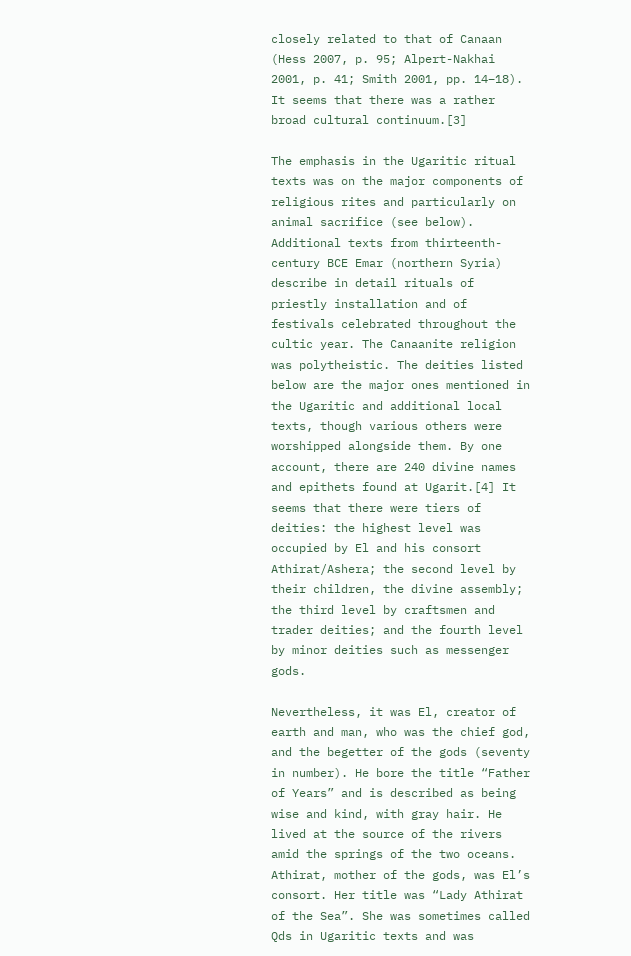closely related to that of Canaan (Hess 2007, p. 95; Alpert-Nakhai 2001, p. 41; Smith 2001, pp. 14–18). It seems that there was a rather broad cultural continuum.[3]

The emphasis in the Ugaritic ritual texts was on the major components of religious rites and particularly on animal sacrifice (see below). Additional texts from thirteenth-century BCE Emar (northern Syria) describe in detail rituals of priestly installation and of festivals celebrated throughout the cultic year. The Canaanite religion was polytheistic. The deities listed below are the major ones mentioned in the Ugaritic and additional local texts, though various others were worshipped alongside them. By one account, there are 240 divine names and epithets found at Ugarit.[4] It seems that there were tiers of deities: the highest level was occupied by El and his consort Athirat/Ashera; the second level by their children, the divine assembly; the third level by craftsmen and trader deities; and the fourth level by minor deities such as messenger gods.

Nevertheless, it was El, creator of earth and man, who was the chief god, and the begetter of the gods (seventy in number). He bore the title “Father of Years” and is described as being wise and kind, with gray hair. He lived at the source of the rivers amid the springs of the two oceans. Athirat, mother of the gods, was El’s consort. Her title was “Lady Athirat of the Sea”. She was sometimes called Qds in Ugaritic texts and was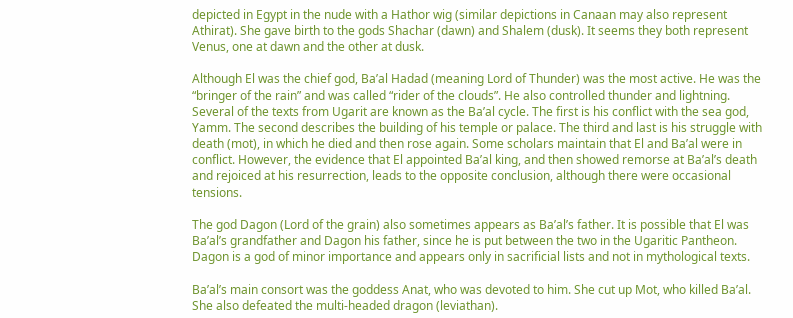depicted in Egypt in the nude with a Hathor wig (similar depictions in Canaan may also represent Athirat). She gave birth to the gods Shachar (dawn) and Shalem (dusk). It seems they both represent Venus, one at dawn and the other at dusk.

Although El was the chief god, Ba’al Hadad (meaning Lord of Thunder) was the most active. He was the “bringer of the rain” and was called “rider of the clouds”. He also controlled thunder and lightning. Several of the texts from Ugarit are known as the Ba’al cycle. The first is his conflict with the sea god, Yamm. The second describes the building of his temple or palace. The third and last is his struggle with death (mot), in which he died and then rose again. Some scholars maintain that El and Ba’al were in conflict. However, the evidence that El appointed Ba’al king, and then showed remorse at Ba’al’s death and rejoiced at his resurrection, leads to the opposite conclusion, although there were occasional tensions.

The god Dagon (Lord of the grain) also sometimes appears as Ba’al’s father. It is possible that El was Ba’al’s grandfather and Dagon his father, since he is put between the two in the Ugaritic Pantheon. Dagon is a god of minor importance and appears only in sacrificial lists and not in mythological texts.

Ba’al’s main consort was the goddess Anat, who was devoted to him. She cut up Mot, who killed Ba’al. She also defeated the multi-headed dragon (leviathan).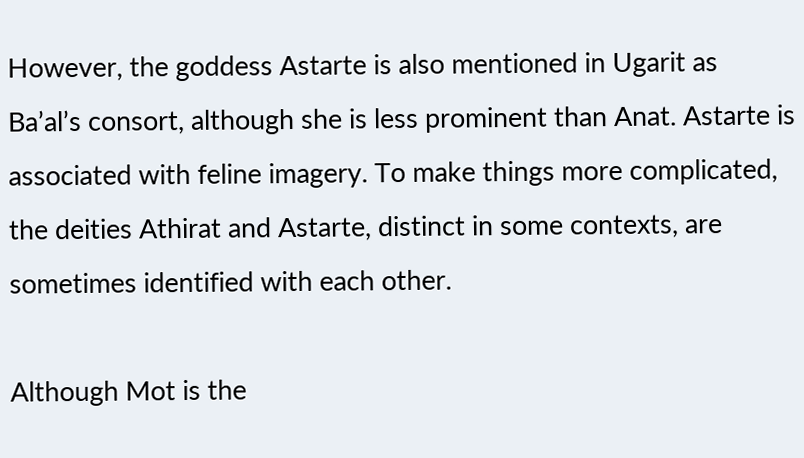However, the goddess Astarte is also mentioned in Ugarit as Ba’al’s consort, although she is less prominent than Anat. Astarte is associated with feline imagery. To make things more complicated, the deities Athirat and Astarte, distinct in some contexts, are sometimes identified with each other.

Although Mot is the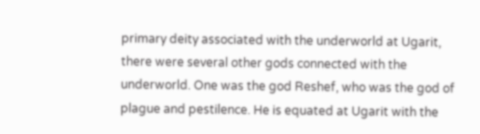primary deity associated with the underworld at Ugarit, there were several other gods connected with the underworld. One was the god Reshef, who was the god of plague and pestilence. He is equated at Ugarit with the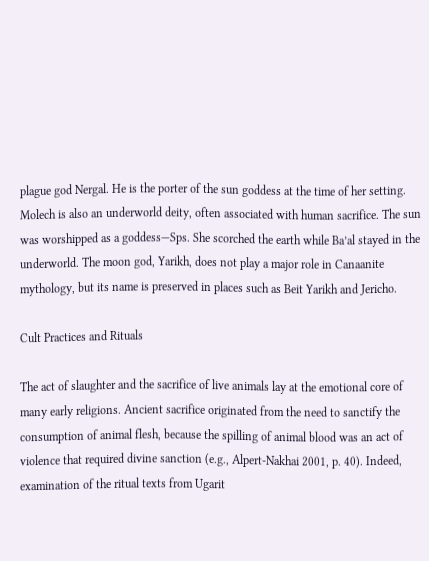plague god Nergal. He is the porter of the sun goddess at the time of her setting. Molech is also an underworld deity, often associated with human sacrifice. The sun was worshipped as a goddess—Sps. She scorched the earth while Ba’al stayed in the underworld. The moon god, Yarikh, does not play a major role in Canaanite mythology, but its name is preserved in places such as Beit Yarikh and Jericho.

Cult Practices and Rituals

The act of slaughter and the sacrifice of live animals lay at the emotional core of many early religions. Ancient sacrifice originated from the need to sanctify the consumption of animal flesh, because the spilling of animal blood was an act of violence that required divine sanction (e.g., Alpert-Nakhai 2001, p. 40). Indeed, examination of the ritual texts from Ugarit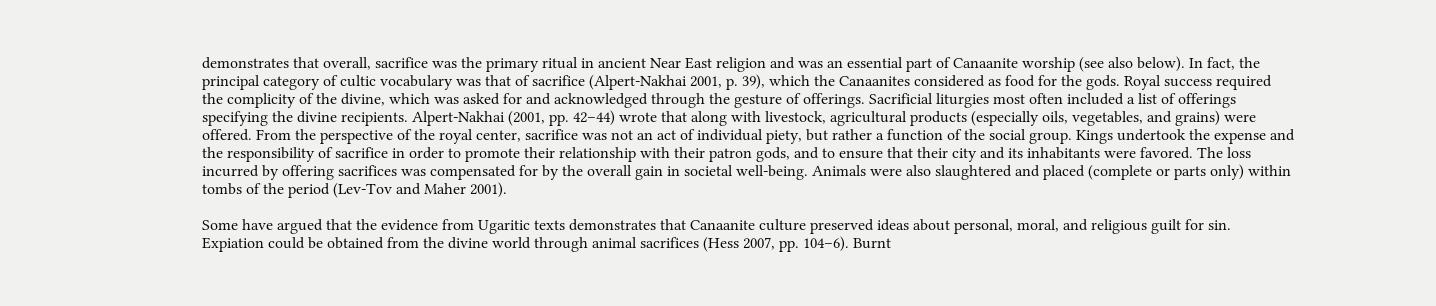demonstrates that overall, sacrifice was the primary ritual in ancient Near East religion and was an essential part of Canaanite worship (see also below). In fact, the principal category of cultic vocabulary was that of sacrifice (Alpert-Nakhai 2001, p. 39), which the Canaanites considered as food for the gods. Royal success required the complicity of the divine, which was asked for and acknowledged through the gesture of offerings. Sacrificial liturgies most often included a list of offerings specifying the divine recipients. Alpert-Nakhai (2001, pp. 42–44) wrote that along with livestock, agricultural products (especially oils, vegetables, and grains) were offered. From the perspective of the royal center, sacrifice was not an act of individual piety, but rather a function of the social group. Kings undertook the expense and the responsibility of sacrifice in order to promote their relationship with their patron gods, and to ensure that their city and its inhabitants were favored. The loss incurred by offering sacrifices was compensated for by the overall gain in societal well-being. Animals were also slaughtered and placed (complete or parts only) within tombs of the period (Lev-Tov and Maher 2001).

Some have argued that the evidence from Ugaritic texts demonstrates that Canaanite culture preserved ideas about personal, moral, and religious guilt for sin. Expiation could be obtained from the divine world through animal sacrifices (Hess 2007, pp. 104–6). Burnt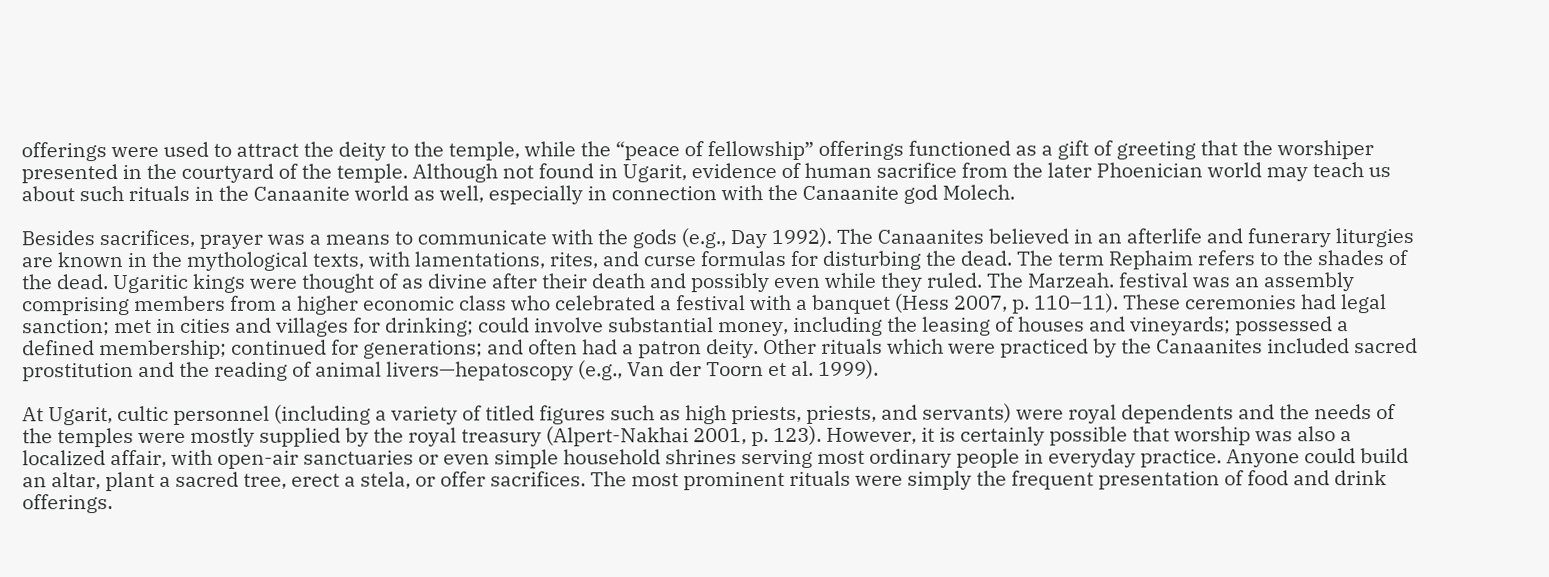offerings were used to attract the deity to the temple, while the “peace of fellowship” offerings functioned as a gift of greeting that the worshiper presented in the courtyard of the temple. Although not found in Ugarit, evidence of human sacrifice from the later Phoenician world may teach us about such rituals in the Canaanite world as well, especially in connection with the Canaanite god Molech.

Besides sacrifices, prayer was a means to communicate with the gods (e.g., Day 1992). The Canaanites believed in an afterlife and funerary liturgies are known in the mythological texts, with lamentations, rites, and curse formulas for disturbing the dead. The term Rephaim refers to the shades of the dead. Ugaritic kings were thought of as divine after their death and possibly even while they ruled. The Marzeah. festival was an assembly comprising members from a higher economic class who celebrated a festival with a banquet (Hess 2007, p. 110–11). These ceremonies had legal sanction; met in cities and villages for drinking; could involve substantial money, including the leasing of houses and vineyards; possessed a defined membership; continued for generations; and often had a patron deity. Other rituals which were practiced by the Canaanites included sacred prostitution and the reading of animal livers—hepatoscopy (e.g., Van der Toorn et al. 1999).

At Ugarit, cultic personnel (including a variety of titled figures such as high priests, priests, and servants) were royal dependents and the needs of the temples were mostly supplied by the royal treasury (Alpert-Nakhai 2001, p. 123). However, it is certainly possible that worship was also a localized affair, with open-air sanctuaries or even simple household shrines serving most ordinary people in everyday practice. Anyone could build an altar, plant a sacred tree, erect a stela, or offer sacrifices. The most prominent rituals were simply the frequent presentation of food and drink offerings.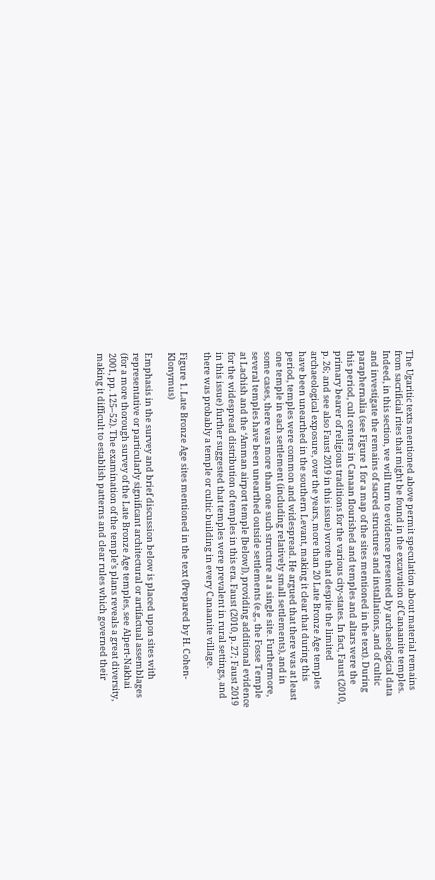The Ugaritic texts mentioned above permit speculation about material remains from sacrificial rites that might be found in the excavation of Canaanite temples. Indeed, in this section, we will turn to evidence presented by archaeological data and investigate the remains of sacred structures and installations, and of cultic paraphernalia (see Figure 1 for a map of the sites mentioned in the text). During this period, cult centers in Canaan flourished and temples and altars were the primary bearer of religious traditions for the various city-states. In fact, Faust (2010, p. 26; and see also Faust 2019 in this issue) wrote that despite the limited archaeological exposure, over the years, more than 20 Late Bronze Age temples have been unearthed in the southern Levant, making it clear that during this period, temples were common and widespread. He argued that there was at least one temple in each settlement (including relatively small settlements), and in some cases, there was more than one such structure at a single site. Furthermore, several temples have been unearthed outside settlements (e.g., the Fosse Temple at Lachish and the ‘Amman airport temple [below]), providing additional evidence for the widespread distribution of temples in this era. Faust (2010, p. 27; Faust 2019 in this issue) further suggested that temples were prevalent in rural settings, and there was probably a temple or cultic building in every Canaanite village.

Figure 1. Late Bronze Age sites mentioned in the text (Prepared by H. Cohen-Klonymus)

Emphasis in the survey and brief discussion below is placed upon sites with representative or particularly significant architectural or artifactual assemblages (for a more thorough survey of the Late Bronze Age temples, see Alpert-Nakhai 2001, pp. 125–52). The examination of the temple’s plans reveals a great diversity, making it difficult to establish patterns and clear rules which governed their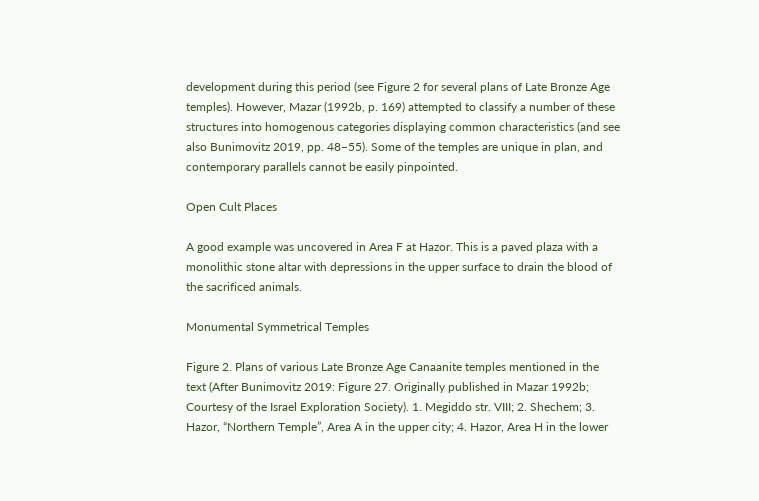development during this period (see Figure 2 for several plans of Late Bronze Age temples). However, Mazar (1992b, p. 169) attempted to classify a number of these structures into homogenous categories displaying common characteristics (and see also Bunimovitz 2019, pp. 48–55). Some of the temples are unique in plan, and contemporary parallels cannot be easily pinpointed.

Open Cult Places

A good example was uncovered in Area F at Hazor. This is a paved plaza with a monolithic stone altar with depressions in the upper surface to drain the blood of the sacrificed animals.

Monumental Symmetrical Temples

Figure 2. Plans of various Late Bronze Age Canaanite temples mentioned in the text (After Bunimovitz 2019: Figure 27. Originally published in Mazar 1992b; Courtesy of the Israel Exploration Society). 1. Megiddo str. VIII; 2. Shechem; 3. Hazor, “Northern Temple”, Area A in the upper city; 4. Hazor, Area H in the lower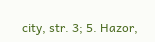city, str. 3; 5. Hazor,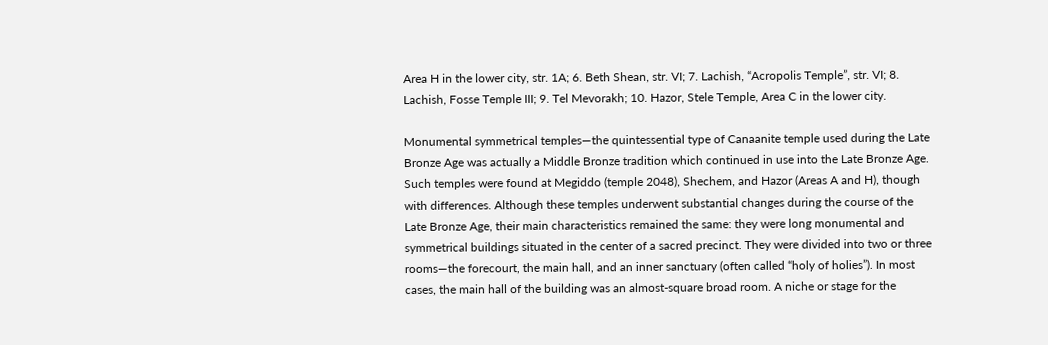Area H in the lower city, str. 1A; 6. Beth Shean, str. VI; 7. Lachish, “Acropolis Temple”, str. VI; 8. Lachish, Fosse Temple III; 9. Tel Mevorakh; 10. Hazor, Stele Temple, Area C in the lower city.

Monumental symmetrical temples—the quintessential type of Canaanite temple used during the Late Bronze Age was actually a Middle Bronze tradition which continued in use into the Late Bronze Age. Such temples were found at Megiddo (temple 2048), Shechem, and Hazor (Areas A and H), though with differences. Although these temples underwent substantial changes during the course of the Late Bronze Age, their main characteristics remained the same: they were long monumental and symmetrical buildings situated in the center of a sacred precinct. They were divided into two or three rooms—the forecourt, the main hall, and an inner sanctuary (often called “holy of holies”). In most cases, the main hall of the building was an almost-square broad room. A niche or stage for the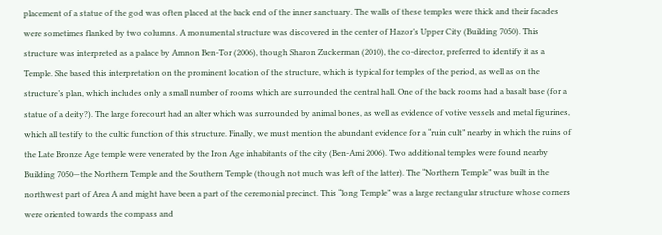placement of a statue of the god was often placed at the back end of the inner sanctuary. The walls of these temples were thick and their facades were sometimes flanked by two columns. A monumental structure was discovered in the center of Hazor’s Upper City (Building 7050). This structure was interpreted as a palace by Amnon Ben-Tor (2006), though Sharon Zuckerman (2010), the co-director, preferred to identify it as a Temple. She based this interpretation on the prominent location of the structure, which is typical for temples of the period, as well as on the structure’s plan, which includes only a small number of rooms which are surrounded the central hall. One of the back rooms had a basalt base (for a statue of a deity?). The large forecourt had an alter which was surrounded by animal bones, as well as evidence of votive vessels and metal figurines, which all testify to the cultic function of this structure. Finally, we must mention the abundant evidence for a “ruin cult” nearby in which the ruins of the Late Bronze Age temple were venerated by the Iron Age inhabitants of the city (Ben-Ami 2006). Two additional temples were found nearby Building 7050—the Northern Temple and the Southern Temple (though not much was left of the latter). The “Northern Temple” was built in the northwest part of Area A and might have been a part of the ceremonial precinct. This “long Temple” was a large rectangular structure whose corners were oriented towards the compass and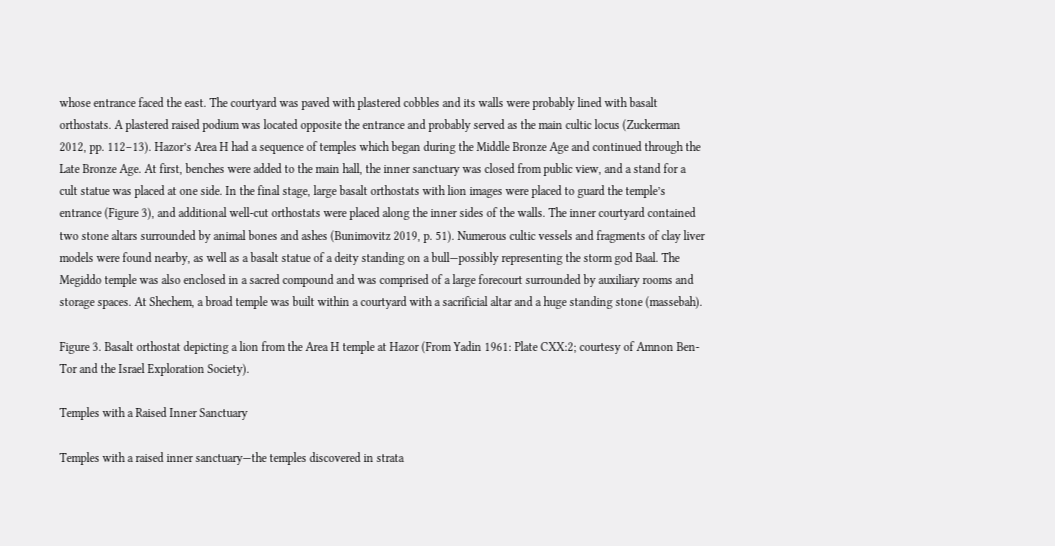whose entrance faced the east. The courtyard was paved with plastered cobbles and its walls were probably lined with basalt orthostats. A plastered raised podium was located opposite the entrance and probably served as the main cultic locus (Zuckerman 2012, pp. 112–13). Hazor’s Area H had a sequence of temples which began during the Middle Bronze Age and continued through the Late Bronze Age. At first, benches were added to the main hall, the inner sanctuary was closed from public view, and a stand for a cult statue was placed at one side. In the final stage, large basalt orthostats with lion images were placed to guard the temple’s entrance (Figure 3), and additional well-cut orthostats were placed along the inner sides of the walls. The inner courtyard contained two stone altars surrounded by animal bones and ashes (Bunimovitz 2019, p. 51). Numerous cultic vessels and fragments of clay liver models were found nearby, as well as a basalt statue of a deity standing on a bull—possibly representing the storm god Baal. The Megiddo temple was also enclosed in a sacred compound and was comprised of a large forecourt surrounded by auxiliary rooms and storage spaces. At Shechem, a broad temple was built within a courtyard with a sacrificial altar and a huge standing stone (massebah).

Figure 3. Basalt orthostat depicting a lion from the Area H temple at Hazor (From Yadin 1961: Plate CXX:2; courtesy of Amnon Ben-Tor and the Israel Exploration Society).

Temples with a Raised Inner Sanctuary

Temples with a raised inner sanctuary—the temples discovered in strata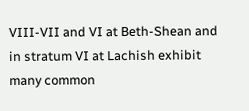VIII-VII and VI at Beth-Shean and in stratum VI at Lachish exhibit many common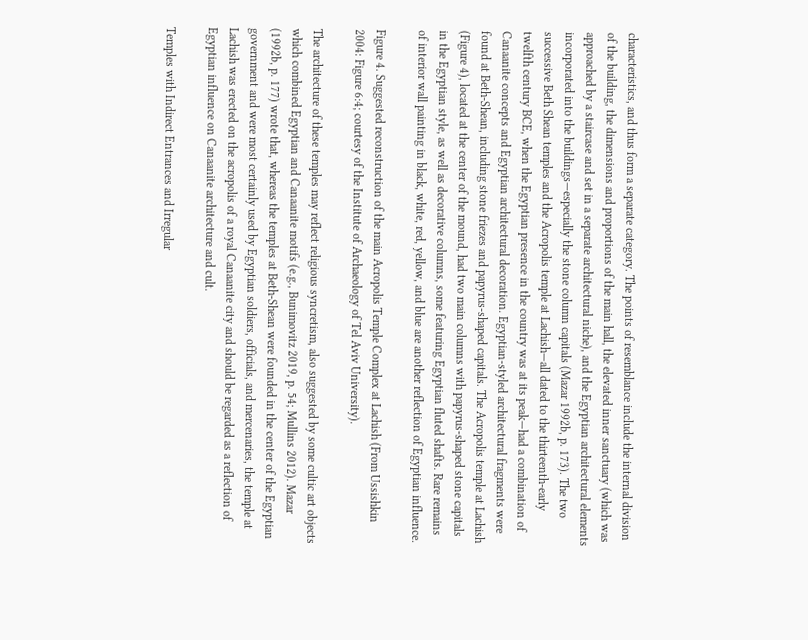characteristics, and thus form a separate category. The points of resemblance include the internal division of the building, the dimensions and proportions of the main hall, the elevated inner sanctuary (which was approached by a staircase and set in a separate architectural niche), and the Egyptian architectural elements incorporated into the buildings—especially the stone column capitals (Mazar 1992b, p. 173). The two successive Beth Shean temples and the Acropolis temple at Lachish—all dated to the thirteenth-early twelfth century BCE, when the Egyptian presence in the country was at its peak—had a combination of Canaanite concepts and Egyptian architectural decoration. Egyptian-styled architectural fragments were found at Beth-Shean, including stone friezes and papyrus-shaped capitals. The Acropolis temple at Lachish (Figure 4), located at the center of the mound, had two main columns with papyrus-shaped stone capitals in the Egyptian style, as well as decorative columns, some featuring Egyptian fluted shafts. Rare remains of interior wall painting in black, white, red, yellow, and blue are another reflection of Egyptian influence.

Figure 4. Suggested reconstruction of the main Acropolis Temple Complex at Lachish (From Ussishkin 2004: Figure 6:4; courtesy of the Institute of Archaeology of Tel Aviv University).

The architecture of these temples may reflect religious syncretism, also suggested by some cultic art objects which combined Egyptian and Canaanite motifs (e.g., Bunimovitz 2019, p. 54; Mullins 2012). Mazar (1992b, p. 177) wrote that, whereas the temples at Beth-Shean were founded in the center of the Egyptian government and were most certainly used by Egyptian soldiers, officials, and mercenaries, the temple at Lachish was erected on the acropolis of a royal Canaanite city and should be regarded as a reflection of Egyptian influence on Canaanite architecture and cult.

Temples with Indirect Entrances and Irregular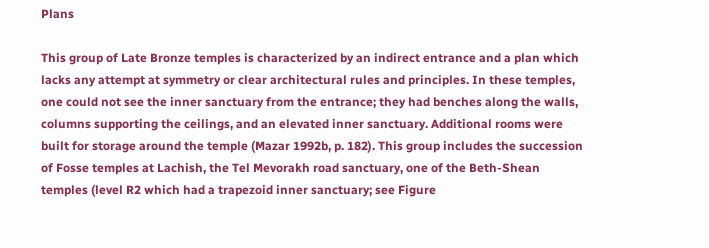Plans

This group of Late Bronze temples is characterized by an indirect entrance and a plan which lacks any attempt at symmetry or clear architectural rules and principles. In these temples, one could not see the inner sanctuary from the entrance; they had benches along the walls, columns supporting the ceilings, and an elevated inner sanctuary. Additional rooms were built for storage around the temple (Mazar 1992b, p. 182). This group includes the succession of Fosse temples at Lachish, the Tel Mevorakh road sanctuary, one of the Beth-Shean temples (level R2 which had a trapezoid inner sanctuary; see Figure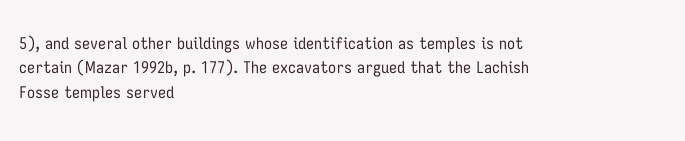5), and several other buildings whose identification as temples is not certain (Mazar 1992b, p. 177). The excavators argued that the Lachish Fosse temples served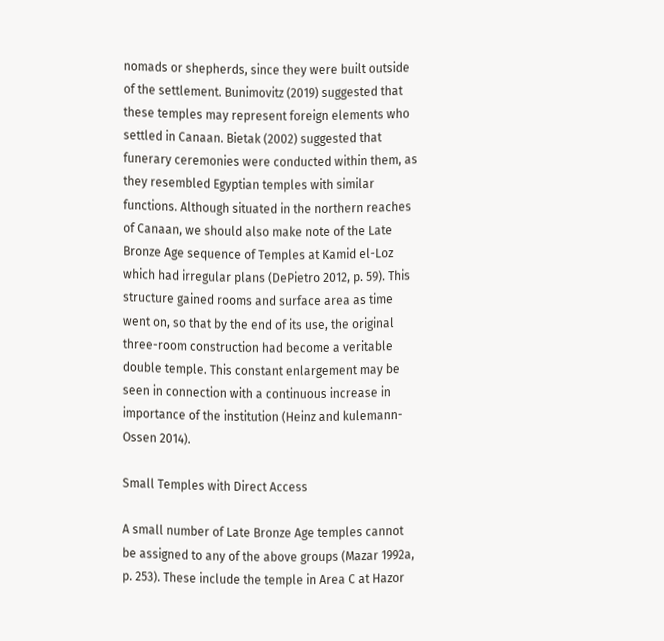nomads or shepherds, since they were built outside of the settlement. Bunimovitz (2019) suggested that these temples may represent foreign elements who settled in Canaan. Bietak (2002) suggested that funerary ceremonies were conducted within them, as they resembled Egyptian temples with similar functions. Although situated in the northern reaches of Canaan, we should also make note of the Late Bronze Age sequence of Temples at Kamid el-Loz which had irregular plans (DePietro 2012, p. 59). This structure gained rooms and surface area as time went on, so that by the end of its use, the original three-room construction had become a veritable double temple. This constant enlargement may be seen in connection with a continuous increase in importance of the institution (Heinz and kulemann-Ossen 2014).

Small Temples with Direct Access

A small number of Late Bronze Age temples cannot be assigned to any of the above groups (Mazar 1992a, p. 253). These include the temple in Area C at Hazor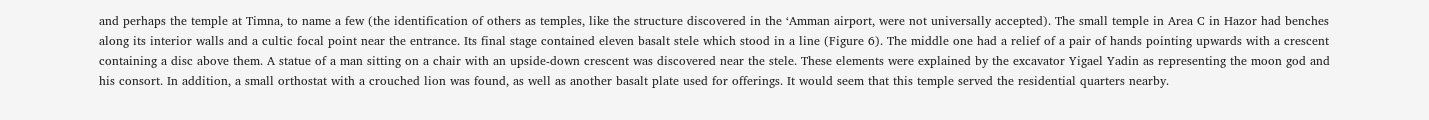and perhaps the temple at Timna, to name a few (the identification of others as temples, like the structure discovered in the ‘Amman airport, were not universally accepted). The small temple in Area C in Hazor had benches along its interior walls and a cultic focal point near the entrance. Its final stage contained eleven basalt stele which stood in a line (Figure 6). The middle one had a relief of a pair of hands pointing upwards with a crescent containing a disc above them. A statue of a man sitting on a chair with an upside-down crescent was discovered near the stele. These elements were explained by the excavator Yigael Yadin as representing the moon god and his consort. In addition, a small orthostat with a crouched lion was found, as well as another basalt plate used for offerings. It would seem that this temple served the residential quarters nearby.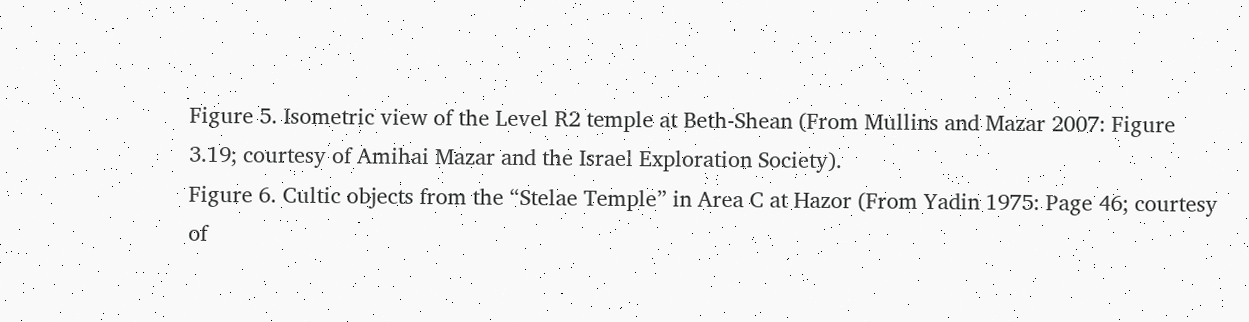Figure 5. Isometric view of the Level R2 temple at Beth-Shean (From Mullins and Mazar 2007: Figure 3.19; courtesy of Amihai Mazar and the Israel Exploration Society).
Figure 6. Cultic objects from the “Stelae Temple” in Area C at Hazor (From Yadin 1975: Page 46; courtesy of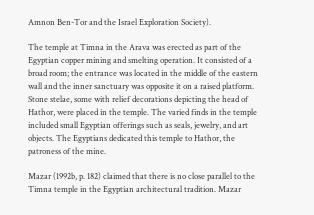Amnon Ben-Tor and the Israel Exploration Society).

The temple at Timna in the Arava was erected as part of the Egyptian copper mining and smelting operation. It consisted of a broad room; the entrance was located in the middle of the eastern wall and the inner sanctuary was opposite it on a raised platform. Stone stelae, some with relief decorations depicting the head of Hathor, were placed in the temple. The varied finds in the temple included small Egyptian offerings such as seals, jewelry, and art objects. The Egyptians dedicated this temple to Hathor, the patroness of the mine.

Mazar (1992b, p. 182) claimed that there is no close parallel to the Timna temple in the Egyptian architectural tradition. Mazar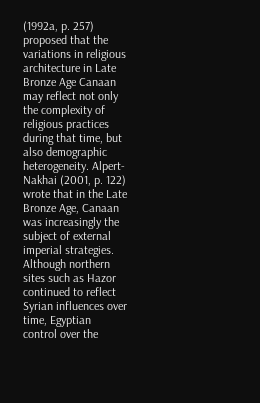(1992a, p. 257) proposed that the variations in religious architecture in Late Bronze Age Canaan may reflect not only the complexity of religious practices during that time, but also demographic heterogeneity. Alpert-Nakhai (2001, p. 122) wrote that in the Late Bronze Age, Canaan was increasingly the subject of external imperial strategies. Although northern sites such as Hazor continued to reflect Syrian influences over time, Egyptian control over the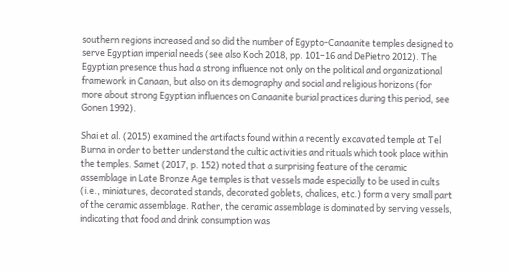southern regions increased and so did the number of Egypto-Canaanite temples designed to serve Egyptian imperial needs (see also Koch 2018, pp. 101–16 and DePietro 2012). The Egyptian presence thus had a strong influence not only on the political and organizational framework in Canaan, but also on its demography and social and religious horizons (for more about strong Egyptian influences on Canaanite burial practices during this period, see Gonen 1992).

Shai et al. (2015) examined the artifacts found within a recently excavated temple at Tel Burna in order to better understand the cultic activities and rituals which took place within the temples. Samet (2017, p. 152) noted that a surprising feature of the ceramic assemblage in Late Bronze Age temples is that vessels made especially to be used in cults (i.e., miniatures, decorated stands, decorated goblets, chalices, etc.) form a very small part of the ceramic assemblage. Rather, the ceramic assemblage is dominated by serving vessels, indicating that food and drink consumption was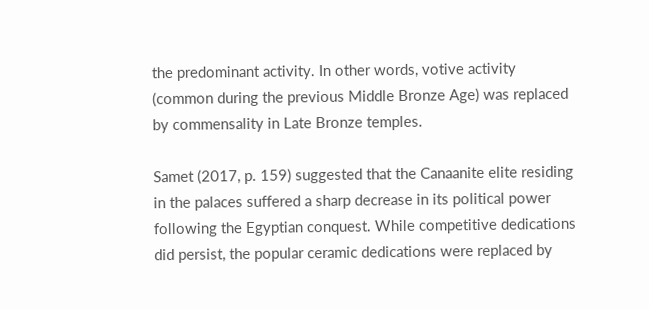the predominant activity. In other words, votive activity (common during the previous Middle Bronze Age) was replaced by commensality in Late Bronze temples.

Samet (2017, p. 159) suggested that the Canaanite elite residing in the palaces suffered a sharp decrease in its political power following the Egyptian conquest. While competitive dedications did persist, the popular ceramic dedications were replaced by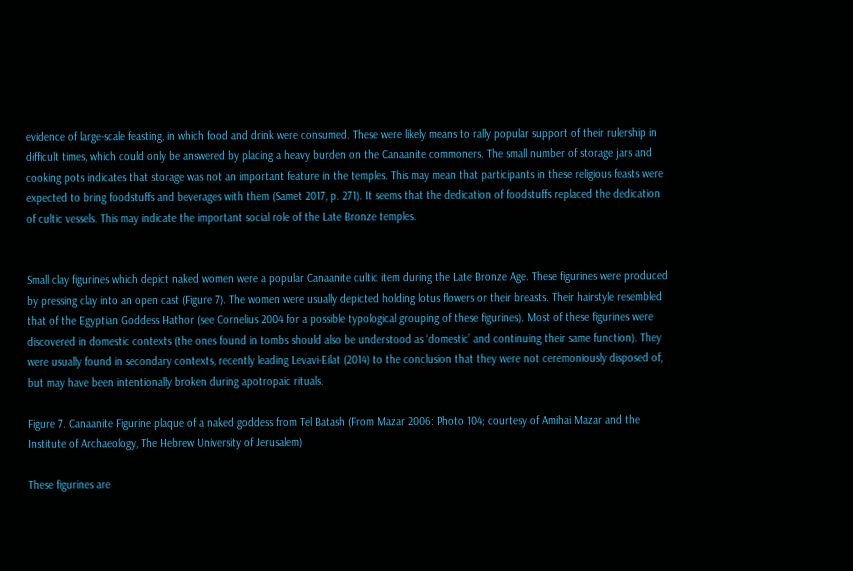evidence of large-scale feasting, in which food and drink were consumed. These were likely means to rally popular support of their rulership in difficult times, which could only be answered by placing a heavy burden on the Canaanite commoners. The small number of storage jars and cooking pots indicates that storage was not an important feature in the temples. This may mean that participants in these religious feasts were expected to bring foodstuffs and beverages with them (Samet 2017, p. 271). It seems that the dedication of foodstuffs replaced the dedication of cultic vessels. This may indicate the important social role of the Late Bronze temples.


Small clay figurines which depict naked women were a popular Canaanite cultic item during the Late Bronze Age. These figurines were produced by pressing clay into an open cast (Figure 7). The women were usually depicted holding lotus flowers or their breasts. Their hairstyle resembled that of the Egyptian Goddess Hathor (see Cornelius 2004 for a possible typological grouping of these figurines). Most of these figurines were discovered in domestic contexts (the ones found in tombs should also be understood as ‘domestic’ and continuing their same function). They were usually found in secondary contexts, recently leading Levavi-Eilat (2014) to the conclusion that they were not ceremoniously disposed of, but may have been intentionally broken during apotropaic rituals.

Figure 7. Canaanite Figurine plaque of a naked goddess from Tel Batash (From Mazar 2006: Photo 104; courtesy of Amihai Mazar and the Institute of Archaeology, The Hebrew University of Jerusalem)

These figurines are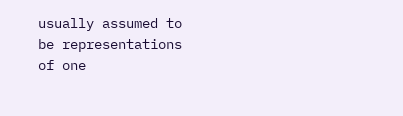usually assumed to be representations of one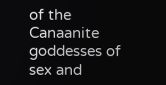of the Canaanite goddesses of sex and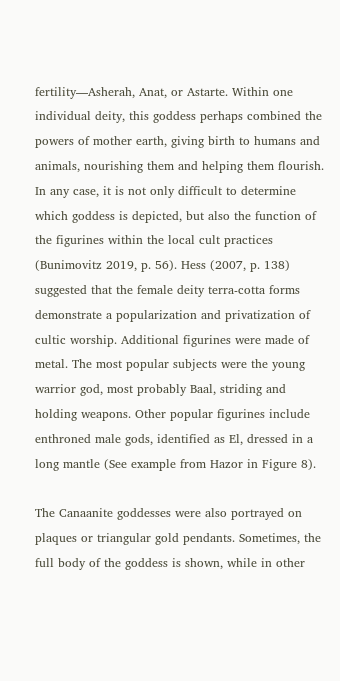fertility—Asherah, Anat, or Astarte. Within one individual deity, this goddess perhaps combined the powers of mother earth, giving birth to humans and animals, nourishing them and helping them flourish. In any case, it is not only difficult to determine which goddess is depicted, but also the function of the figurines within the local cult practices (Bunimovitz 2019, p. 56). Hess (2007, p. 138) suggested that the female deity terra-cotta forms demonstrate a popularization and privatization of cultic worship. Additional figurines were made of metal. The most popular subjects were the young warrior god, most probably Baal, striding and holding weapons. Other popular figurines include enthroned male gods, identified as El, dressed in a long mantle (See example from Hazor in Figure 8).

The Canaanite goddesses were also portrayed on plaques or triangular gold pendants. Sometimes, the full body of the goddess is shown, while in other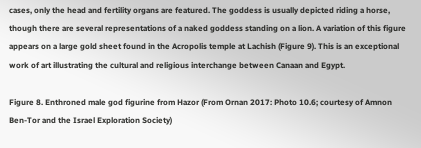cases, only the head and fertility organs are featured. The goddess is usually depicted riding a horse, though there are several representations of a naked goddess standing on a lion. A variation of this figure appears on a large gold sheet found in the Acropolis temple at Lachish (Figure 9). This is an exceptional work of art illustrating the cultural and religious interchange between Canaan and Egypt.

Figure 8. Enthroned male god figurine from Hazor (From Ornan 2017: Photo 10.6; courtesy of Amnon Ben-Tor and the Israel Exploration Society)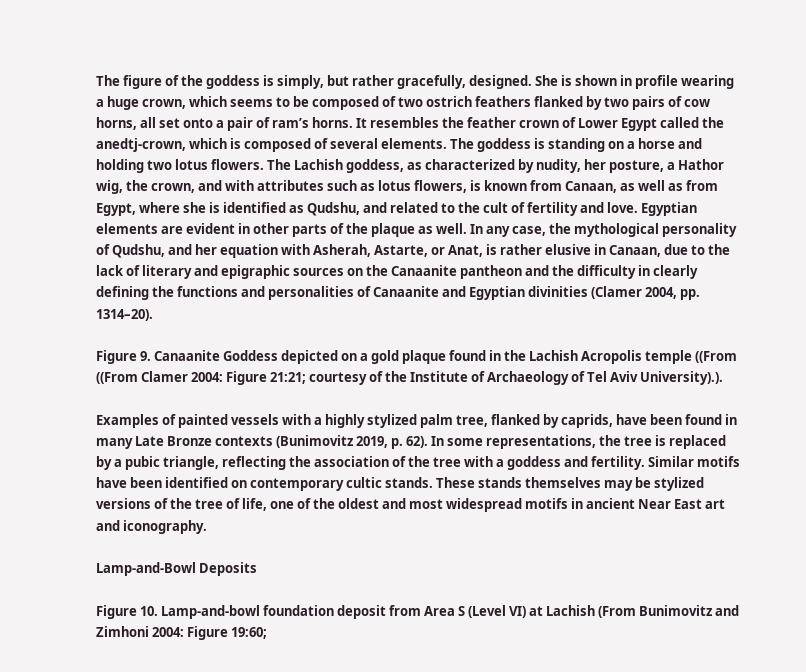The figure of the goddess is simply, but rather gracefully, designed. She is shown in profile wearing a huge crown, which seems to be composed of two ostrich feathers flanked by two pairs of cow horns, all set onto a pair of ram’s horns. It resembles the feather crown of Lower Egypt called the anedtj-crown, which is composed of several elements. The goddess is standing on a horse and holding two lotus flowers. The Lachish goddess, as characterized by nudity, her posture, a Hathor wig, the crown, and with attributes such as lotus flowers, is known from Canaan, as well as from Egypt, where she is identified as Qudshu, and related to the cult of fertility and love. Egyptian elements are evident in other parts of the plaque as well. In any case, the mythological personality of Qudshu, and her equation with Asherah, Astarte, or Anat, is rather elusive in Canaan, due to the lack of literary and epigraphic sources on the Canaanite pantheon and the difficulty in clearly defining the functions and personalities of Canaanite and Egyptian divinities (Clamer 2004, pp. 1314–20).

Figure 9. Canaanite Goddess depicted on a gold plaque found in the Lachish Acropolis temple ((From ((From Clamer 2004: Figure 21:21; courtesy of the Institute of Archaeology of Tel Aviv University).).

Examples of painted vessels with a highly stylized palm tree, flanked by caprids, have been found in many Late Bronze contexts (Bunimovitz 2019, p. 62). In some representations, the tree is replaced by a pubic triangle, reflecting the association of the tree with a goddess and fertility. Similar motifs have been identified on contemporary cultic stands. These stands themselves may be stylized versions of the tree of life, one of the oldest and most widespread motifs in ancient Near East art and iconography.

Lamp-and-Bowl Deposits

Figure 10. Lamp-and-bowl foundation deposit from Area S (Level VI) at Lachish (From Bunimovitz and Zimhoni 2004: Figure 19:60;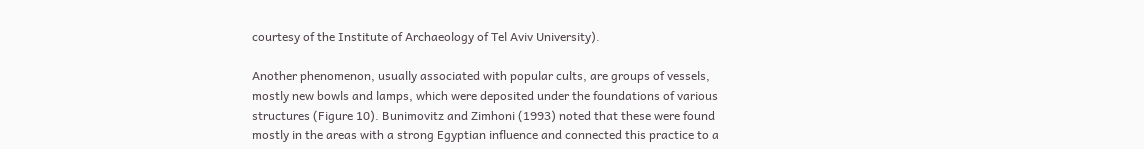courtesy of the Institute of Archaeology of Tel Aviv University).

Another phenomenon, usually associated with popular cults, are groups of vessels, mostly new bowls and lamps, which were deposited under the foundations of various structures (Figure 10). Bunimovitz and Zimhoni (1993) noted that these were found mostly in the areas with a strong Egyptian influence and connected this practice to a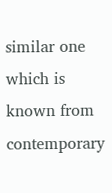similar one which is known from contemporary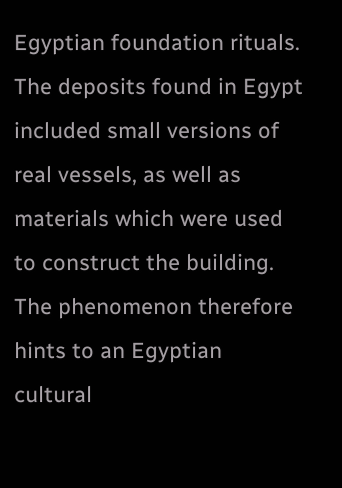Egyptian foundation rituals. The deposits found in Egypt included small versions of real vessels, as well as materials which were used to construct the building. The phenomenon therefore hints to an Egyptian cultural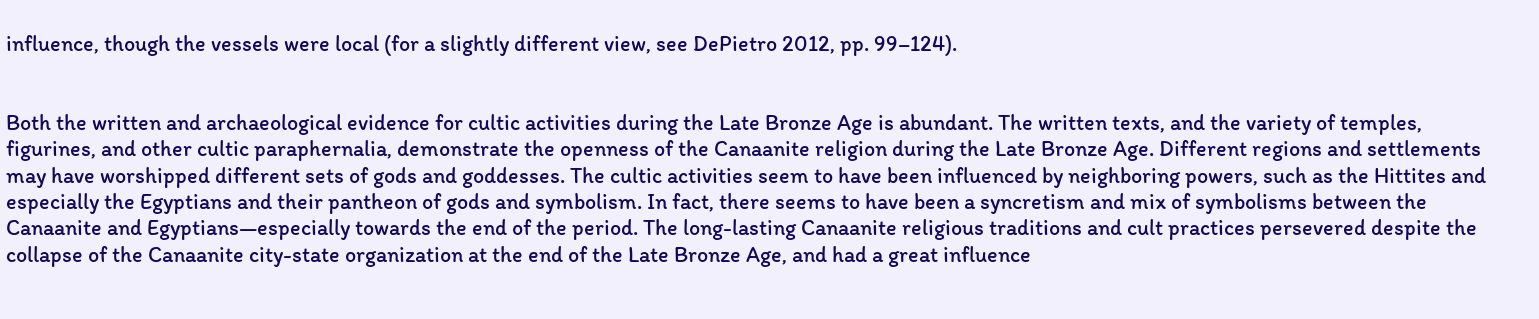influence, though the vessels were local (for a slightly different view, see DePietro 2012, pp. 99–124).


Both the written and archaeological evidence for cultic activities during the Late Bronze Age is abundant. The written texts, and the variety of temples, figurines, and other cultic paraphernalia, demonstrate the openness of the Canaanite religion during the Late Bronze Age. Different regions and settlements may have worshipped different sets of gods and goddesses. The cultic activities seem to have been influenced by neighboring powers, such as the Hittites and especially the Egyptians and their pantheon of gods and symbolism. In fact, there seems to have been a syncretism and mix of symbolisms between the Canaanite and Egyptians—especially towards the end of the period. The long-lasting Canaanite religious traditions and cult practices persevered despite the collapse of the Canaanite city-state organization at the end of the Late Bronze Age, and had a great influence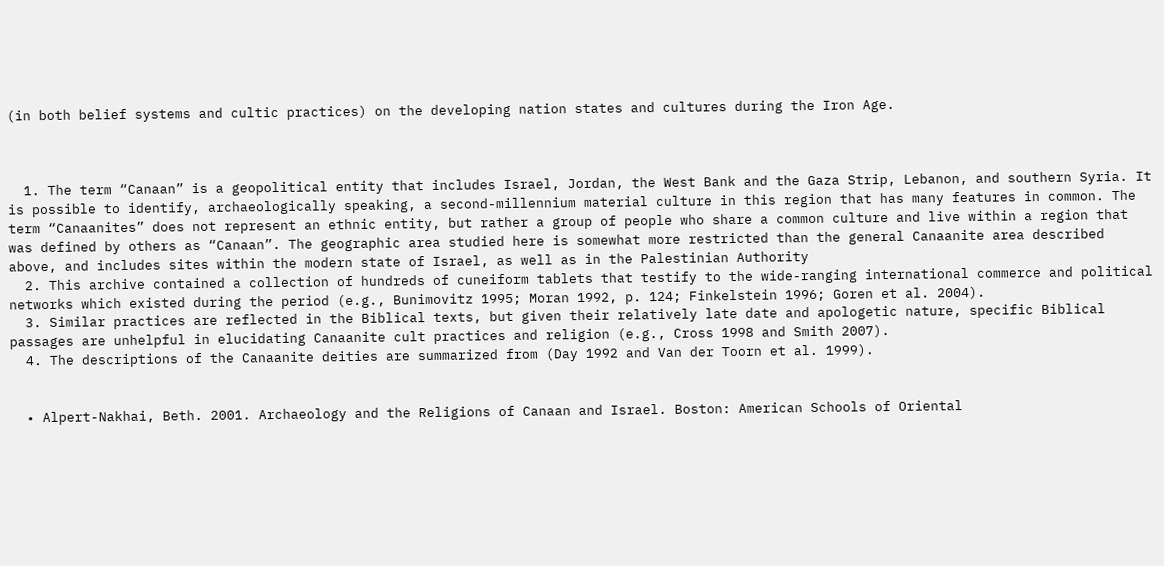(in both belief systems and cultic practices) on the developing nation states and cultures during the Iron Age.



  1. The term “Canaan” is a geopolitical entity that includes Israel, Jordan, the West Bank and the Gaza Strip, Lebanon, and southern Syria. It is possible to identify, archaeologically speaking, a second-millennium material culture in this region that has many features in common. The term “Canaanites” does not represent an ethnic entity, but rather a group of people who share a common culture and live within a region that was defined by others as “Canaan”. The geographic area studied here is somewhat more restricted than the general Canaanite area described above, and includes sites within the modern state of Israel, as well as in the Palestinian Authority
  2. This archive contained a collection of hundreds of cuneiform tablets that testify to the wide-ranging international commerce and political networks which existed during the period (e.g., Bunimovitz 1995; Moran 1992, p. 124; Finkelstein 1996; Goren et al. 2004).
  3. Similar practices are reflected in the Biblical texts, but given their relatively late date and apologetic nature, specific Biblical passages are unhelpful in elucidating Canaanite cult practices and religion (e.g., Cross 1998 and Smith 2007).
  4. The descriptions of the Canaanite deities are summarized from (Day 1992 and Van der Toorn et al. 1999).


  • Alpert-Nakhai, Beth. 2001. Archaeology and the Religions of Canaan and Israel. Boston: American Schools of Oriental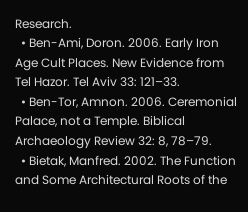Research.
  • Ben-Ami, Doron. 2006. Early Iron Age Cult Places. New Evidence from Tel Hazor. Tel Aviv 33: 121–33.
  • Ben-Tor, Amnon. 2006. Ceremonial Palace, not a Temple. Biblical Archaeology Review 32: 8, 78–79.
  • Bietak, Manfred. 2002. The Function and Some Architectural Roots of the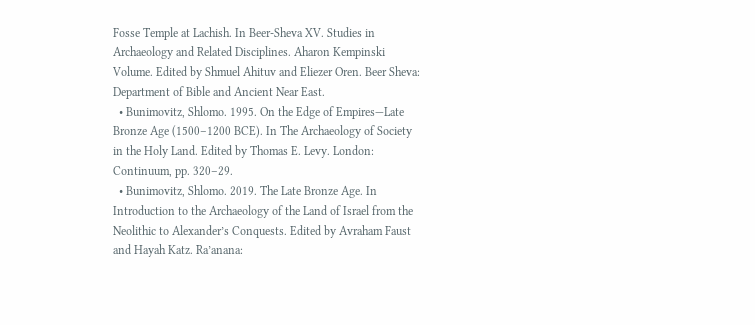Fosse Temple at Lachish. In Beer-Sheva XV. Studies in Archaeology and Related Disciplines. Aharon Kempinski Volume. Edited by Shmuel Ahituv and Eliezer Oren. Beer Sheva: Department of Bible and Ancient Near East.
  • Bunimovitz, Shlomo. 1995. On the Edge of Empires—Late Bronze Age (1500–1200 BCE). In The Archaeology of Society in the Holy Land. Edited by Thomas E. Levy. London: Continuum, pp. 320–29.
  • Bunimovitz, Shlomo. 2019. The Late Bronze Age. In Introduction to the Archaeology of the Land of Israel from the Neolithic to Alexander’s Conquests. Edited by Avraham Faust and Hayah Katz. Ra’anana: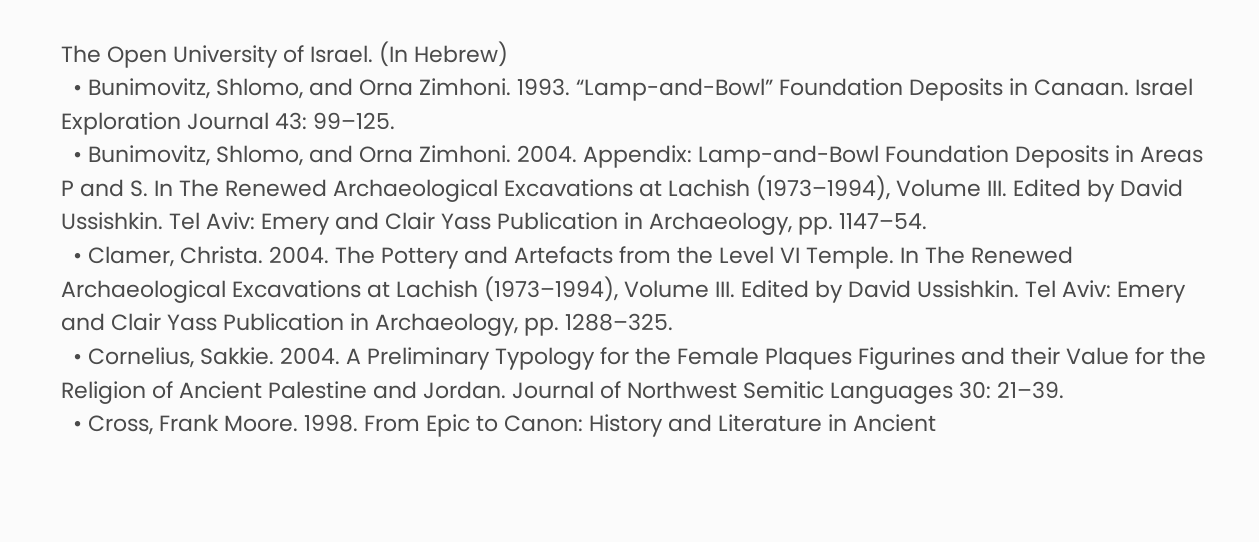The Open University of Israel. (In Hebrew)
  • Bunimovitz, Shlomo, and Orna Zimhoni. 1993. “Lamp-and-Bowl” Foundation Deposits in Canaan. Israel Exploration Journal 43: 99–125.
  • Bunimovitz, Shlomo, and Orna Zimhoni. 2004. Appendix: Lamp-and-Bowl Foundation Deposits in Areas P and S. In The Renewed Archaeological Excavations at Lachish (1973–1994), Volume III. Edited by David Ussishkin. Tel Aviv: Emery and Clair Yass Publication in Archaeology, pp. 1147–54.
  • Clamer, Christa. 2004. The Pottery and Artefacts from the Level VI Temple. In The Renewed Archaeological Excavations at Lachish (1973–1994), Volume III. Edited by David Ussishkin. Tel Aviv: Emery and Clair Yass Publication in Archaeology, pp. 1288–325.
  • Cornelius, Sakkie. 2004. A Preliminary Typology for the Female Plaques Figurines and their Value for the Religion of Ancient Palestine and Jordan. Journal of Northwest Semitic Languages 30: 21–39.
  • Cross, Frank Moore. 1998. From Epic to Canon: History and Literature in Ancient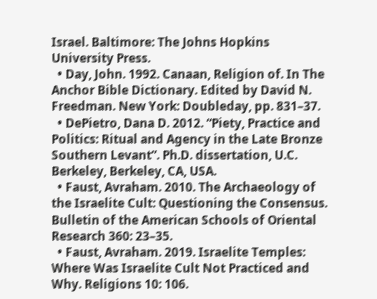Israel. Baltimore: The Johns Hopkins University Press.
  • Day, John. 1992. Canaan, Religion of. In The Anchor Bible Dictionary. Edited by David N. Freedman. New York: Doubleday, pp. 831–37.
  • DePietro, Dana D. 2012. “Piety, Practice and Politics: Ritual and Agency in the Late Bronze Southern Levant”. Ph.D. dissertation, U.C. Berkeley, Berkeley, CA, USA.
  • Faust, Avraham. 2010. The Archaeology of the Israelite Cult: Questioning the Consensus. Bulletin of the American Schools of Oriental Research 360: 23–35.
  • Faust, Avraham. 2019. Israelite Temples: Where Was Israelite Cult Not Practiced and Why. Religions 10: 106.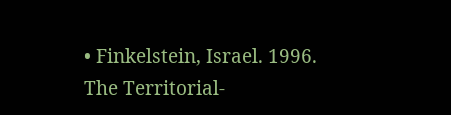• Finkelstein, Israel. 1996. The Territorial-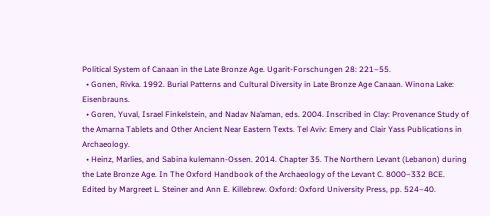Political System of Canaan in the Late Bronze Age. Ugarit-Forschungen 28: 221–55.
  • Gonen, Rivka. 1992. Burial Patterns and Cultural Diversity in Late Bronze Age Canaan. Winona Lake: Eisenbrauns.
  • Goren, Yuval, Israel Finkelstein, and Nadav Na’aman, eds. 2004. Inscribed in Clay: Provenance Study of the Amarna Tablets and Other Ancient Near Eastern Texts. Tel Aviv: Emery and Clair Yass Publications in Archaeology.
  • Heinz, Marlies, and Sabina kulemann-Ossen. 2014. Chapter 35. The Northern Levant (Lebanon) during the Late Bronze Age. In The Oxford Handbook of the Archaeology of the Levant C. 8000–332 BCE. Edited by Margreet L. Steiner and Ann E. Killebrew. Oxford: Oxford University Press, pp. 524–40.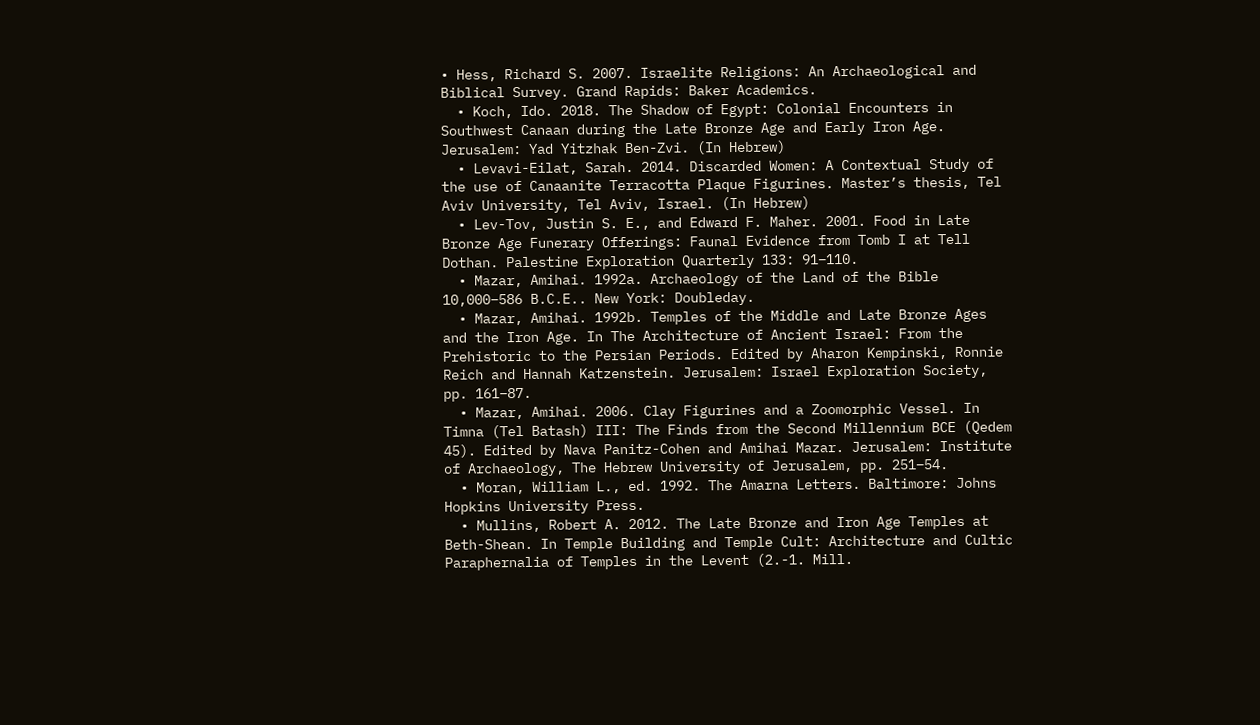• Hess, Richard S. 2007. Israelite Religions: An Archaeological and Biblical Survey. Grand Rapids: Baker Academics.
  • Koch, Ido. 2018. The Shadow of Egypt: Colonial Encounters in Southwest Canaan during the Late Bronze Age and Early Iron Age. Jerusalem: Yad Yitzhak Ben-Zvi. (In Hebrew)
  • Levavi-Eilat, Sarah. 2014. Discarded Women: A Contextual Study of the use of Canaanite Terracotta Plaque Figurines. Master’s thesis, Tel Aviv University, Tel Aviv, Israel. (In Hebrew)
  • Lev-Tov, Justin S. E., and Edward F. Maher. 2001. Food in Late Bronze Age Funerary Offerings: Faunal Evidence from Tomb I at Tell Dothan. Palestine Exploration Quarterly 133: 91–110.
  • Mazar, Amihai. 1992a. Archaeology of the Land of the Bible 10,000–586 B.C.E.. New York: Doubleday.
  • Mazar, Amihai. 1992b. Temples of the Middle and Late Bronze Ages and the Iron Age. In The Architecture of Ancient Israel: From the Prehistoric to the Persian Periods. Edited by Aharon Kempinski, Ronnie Reich and Hannah Katzenstein. Jerusalem: Israel Exploration Society, pp. 161–87.
  • Mazar, Amihai. 2006. Clay Figurines and a Zoomorphic Vessel. In Timna (Tel Batash) III: The Finds from the Second Millennium BCE (Qedem 45). Edited by Nava Panitz-Cohen and Amihai Mazar. Jerusalem: Institute of Archaeology, The Hebrew University of Jerusalem, pp. 251–54.
  • Moran, William L., ed. 1992. The Amarna Letters. Baltimore: Johns Hopkins University Press.
  • Mullins, Robert A. 2012. The Late Bronze and Iron Age Temples at Beth-Shean. In Temple Building and Temple Cult: Architecture and Cultic Paraphernalia of Temples in the Levent (2.-1. Mill.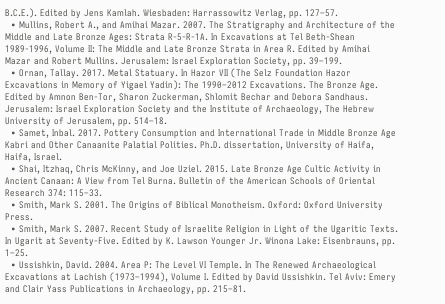B.C.E.). Edited by Jens Kamlah. Wiesbaden: Harrassowitz Verlag, pp. 127–57.
  • Mullins, Robert A., and Amihai Mazar. 2007. The Stratigraphy and Architecture of the Middle and Late Bronze Ages: Strata R-5-R-1A. In Excavations at Tel Beth-Shean 1989-1996, Volume II: The Middle and Late Bronze Strata in Area R. Edited by Amihai Mazar and Robert Mullins. Jerusalem: Israel Exploration Society, pp. 39–199.
  • Ornan, Tallay. 2017. Metal Statuary. In Hazor VII (The Selz Foundation Hazor Excavations in Memory of Yigael Yadin): The 1990–2012 Excavations. The Bronze Age. Edited by Amnon Ben-Tor, Sharon Zuckerman, Shlomit Bechar and Debora Sandhaus. Jerusalem: Israel Exploration Society and the Institute of Archaeology, The Hebrew University of Jerusalem, pp. 514–18.
  • Samet, Inbal. 2017. Pottery Consumption and International Trade in Middle Bronze Age Kabri and Other Canaanite Palatial Polities. Ph.D. dissertation, University of Haifa, Haifa, Israel.
  • Shai, Itzhaq, Chris McKinny, and Joe Uziel. 2015. Late Bronze Age Cultic Activity in Ancient Canaan: A View from Tel Burna. Bulletin of the American Schools of Oriental Research 374: 115–33.
  • Smith, Mark S. 2001. The Origins of Biblical Monotheism. Oxford: Oxford University Press.
  • Smith, Mark S. 2007. Recent Study of Israelite Religion in Light of the Ugaritic Texts. In Ugarit at Seventy-Five. Edited by K. Lawson Younger Jr. Winona Lake: Eisenbrauns, pp. 1–25.
  • Ussishkin, David. 2004. Area P: The Level VI Temple. In The Renewed Archaeological Excavations at Lachish (1973–1994), Volume I. Edited by David Ussishkin. Tel Aviv: Emery and Clair Yass Publications in Archaeology, pp. 215–81.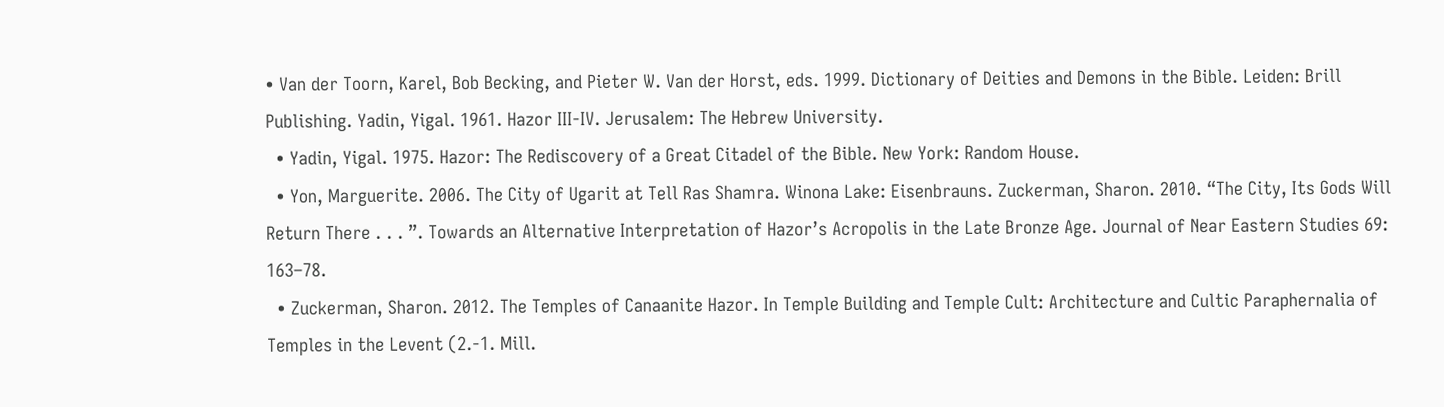• Van der Toorn, Karel, Bob Becking, and Pieter W. Van der Horst, eds. 1999. Dictionary of Deities and Demons in the Bible. Leiden: Brill Publishing. Yadin, Yigal. 1961. Hazor III-IV. Jerusalem: The Hebrew University.
  • Yadin, Yigal. 1975. Hazor: The Rediscovery of a Great Citadel of the Bible. New York: Random House.
  • Yon, Marguerite. 2006. The City of Ugarit at Tell Ras Shamra. Winona Lake: Eisenbrauns. Zuckerman, Sharon. 2010. “The City, Its Gods Will Return There . . . ”. Towards an Alternative Interpretation of Hazor’s Acropolis in the Late Bronze Age. Journal of Near Eastern Studies 69: 163–78.
  • Zuckerman, Sharon. 2012. The Temples of Canaanite Hazor. In Temple Building and Temple Cult: Architecture and Cultic Paraphernalia of Temples in the Levent (2.-1. Mill.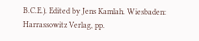B.C.E.). Edited by Jens Kamlah. Wiesbaden: Harrassowitz Verlag, pp.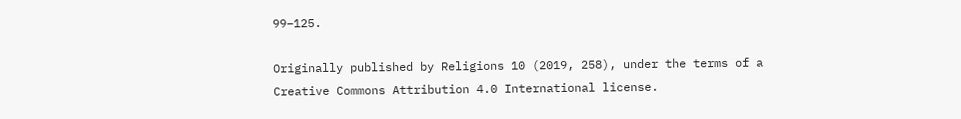99–125.

Originally published by Religions 10 (2019, 258), under the terms of a Creative Commons Attribution 4.0 International license.